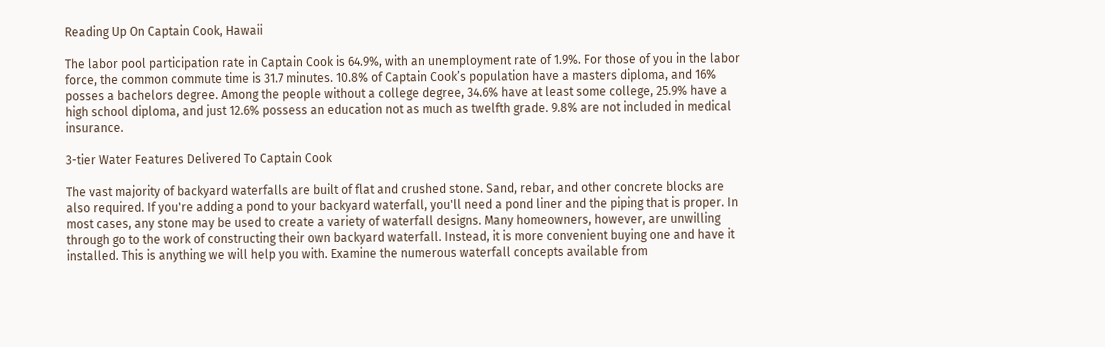Reading Up On Captain Cook, Hawaii

The labor pool participation rate in Captain Cook is 64.9%, with an unemployment rate of 1.9%. For those of you in the labor force, the common commute time is 31.7 minutes. 10.8% of Captain Cook’s population have a masters diploma, and 16% posses a bachelors degree. Among the people without a college degree, 34.6% have at least some college, 25.9% have a high school diploma, and just 12.6% possess an education not as much as twelfth grade. 9.8% are not included in medical insurance.

3-tier Water Features Delivered To Captain Cook

The vast majority of backyard waterfalls are built of flat and crushed stone. Sand, rebar, and other concrete blocks are also required. If you're adding a pond to your backyard waterfall, you'll need a pond liner and the piping that is proper. In most cases, any stone may be used to create a variety of waterfall designs. Many homeowners, however, are unwilling through go to the work of constructing their own backyard waterfall. Instead, it is more convenient buying one and have it installed. This is anything we will help you with. Examine the numerous waterfall concepts available from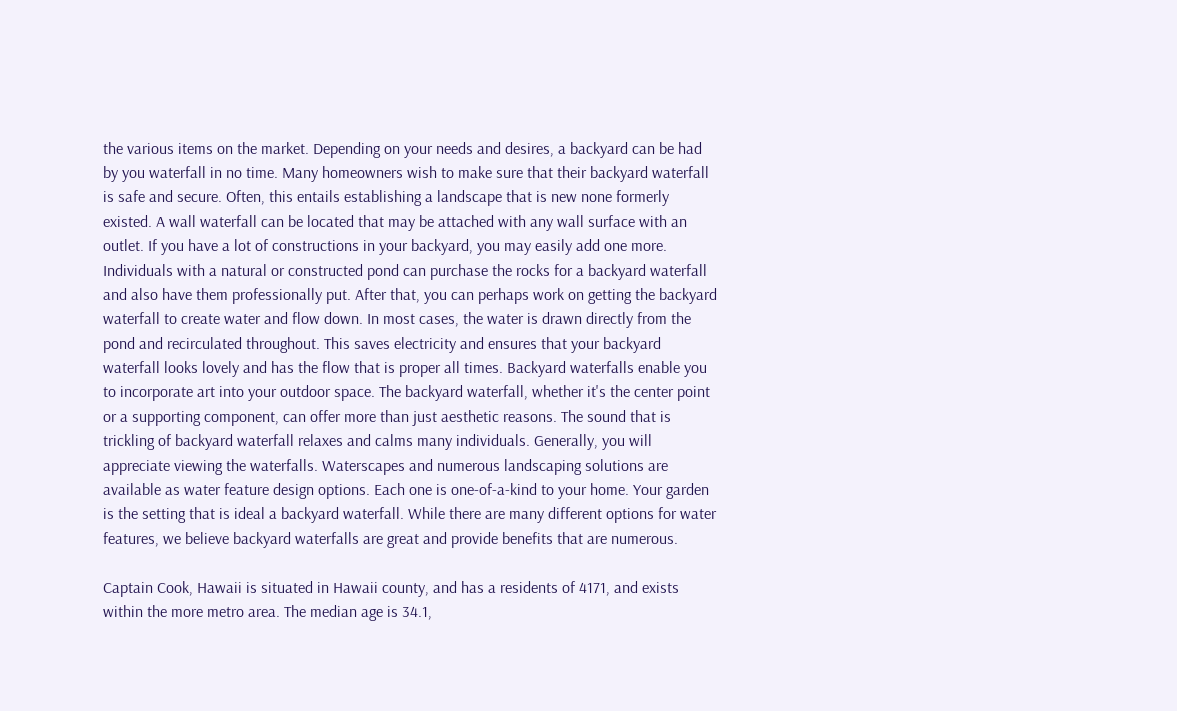the various items on the market. Depending on your needs and desires, a backyard can be had by you waterfall in no time. Many homeowners wish to make sure that their backyard waterfall is safe and secure. Often, this entails establishing a landscape that is new none formerly existed. A wall waterfall can be located that may be attached with any wall surface with an outlet. If you have a lot of constructions in your backyard, you may easily add one more. Individuals with a natural or constructed pond can purchase the rocks for a backyard waterfall and also have them professionally put. After that, you can perhaps work on getting the backyard waterfall to create water and flow down. In most cases, the water is drawn directly from the pond and recirculated throughout. This saves electricity and ensures that your backyard waterfall looks lovely and has the flow that is proper all times. Backyard waterfalls enable you to incorporate art into your outdoor space. The backyard waterfall, whether it's the center point or a supporting component, can offer more than just aesthetic reasons. The sound that is trickling of backyard waterfall relaxes and calms many individuals. Generally, you will appreciate viewing the waterfalls. Waterscapes and numerous landscaping solutions are available as water feature design options. Each one is one-of-a-kind to your home. Your garden is the setting that is ideal a backyard waterfall. While there are many different options for water features, we believe backyard waterfalls are great and provide benefits that are numerous.

Captain Cook, Hawaii is situated in Hawaii county, and has a residents of 4171, and exists within the more metro area. The median age is 34.1,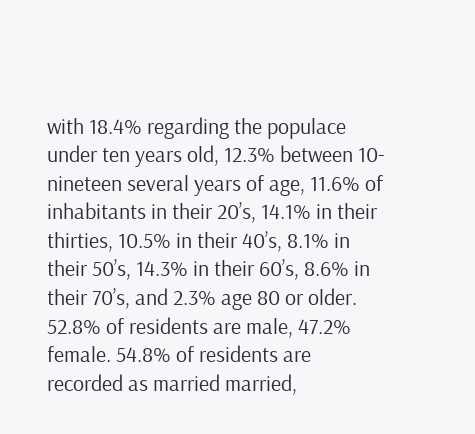with 18.4% regarding the populace under ten years old, 12.3% between 10-nineteen several years of age, 11.6% of inhabitants in their 20’s, 14.1% in their thirties, 10.5% in their 40’s, 8.1% in their 50’s, 14.3% in their 60’s, 8.6% in their 70’s, and 2.3% age 80 or older. 52.8% of residents are male, 47.2% female. 54.8% of residents are recorded as married married,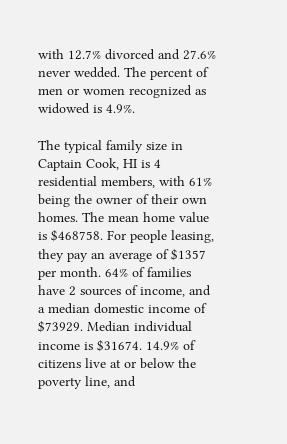with 12.7% divorced and 27.6% never wedded. The percent of men or women recognized as widowed is 4.9%.

The typical family size in Captain Cook, HI is 4 residential members, with 61% being the owner of their own homes. The mean home value is $468758. For people leasing, they pay an average of $1357 per month. 64% of families have 2 sources of income, and a median domestic income of $73929. Median individual income is $31674. 14.9% of citizens live at or below the poverty line, and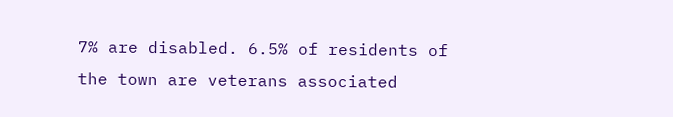7% are disabled. 6.5% of residents of the town are veterans associated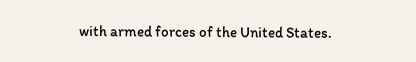with armed forces of the United States.